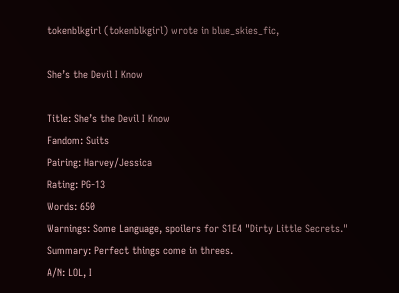tokenblkgirl (tokenblkgirl) wrote in blue_skies_fic,

She’s the Devil I Know

Title: She’s the Devil I Know
Fandom: Suits
Pairing: Harvey/Jessica
Rating: PG-13
Words: 650
Warnings: Some Language, spoilers for S1E4 "Dirty Little Secrets."
Summary: Perfect things come in threes.
A/N: LOL, I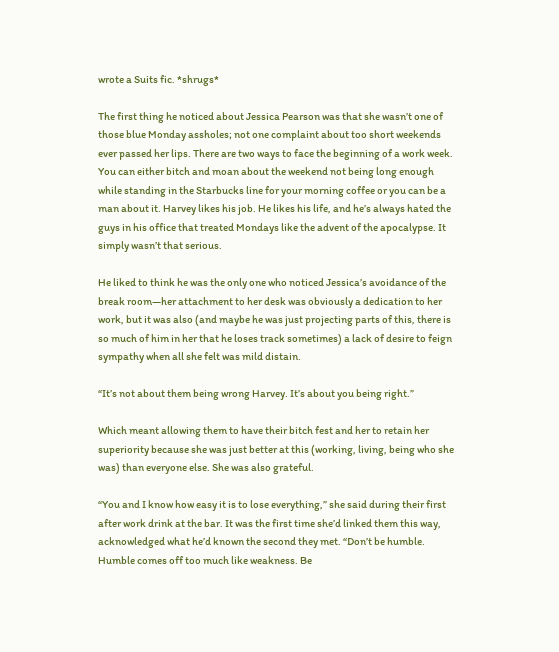wrote a Suits fic. *shrugs*

The first thing he noticed about Jessica Pearson was that she wasn’t one of those blue Monday assholes; not one complaint about too short weekends ever passed her lips. There are two ways to face the beginning of a work week. You can either bitch and moan about the weekend not being long enough while standing in the Starbucks line for your morning coffee or you can be a man about it. Harvey likes his job. He likes his life, and he’s always hated the guys in his office that treated Mondays like the advent of the apocalypse. It simply wasn’t that serious.

He liked to think he was the only one who noticed Jessica’s avoidance of the break room—her attachment to her desk was obviously a dedication to her work, but it was also (and maybe he was just projecting parts of this, there is so much of him in her that he loses track sometimes) a lack of desire to feign sympathy when all she felt was mild distain.

“It’s not about them being wrong Harvey. It’s about you being right.”

Which meant allowing them to have their bitch fest and her to retain her superiority because she was just better at this (working, living, being who she was) than everyone else. She was also grateful.

“You and I know how easy it is to lose everything,” she said during their first after work drink at the bar. It was the first time she’d linked them this way, acknowledged what he’d known the second they met. “Don’t be humble. Humble comes off too much like weakness. Be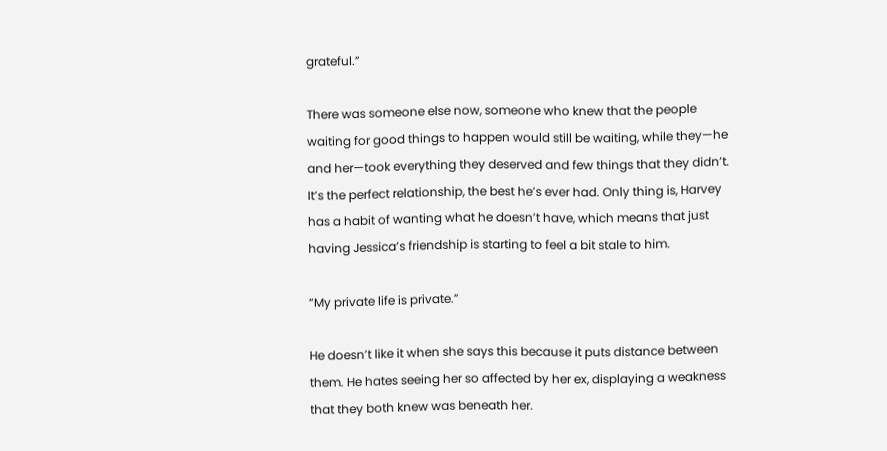grateful.”

There was someone else now, someone who knew that the people waiting for good things to happen would still be waiting, while they—he and her—took everything they deserved and few things that they didn’t. It’s the perfect relationship, the best he’s ever had. Only thing is, Harvey has a habit of wanting what he doesn’t have, which means that just having Jessica’s friendship is starting to feel a bit stale to him.

“My private life is private.”

He doesn’t like it when she says this because it puts distance between them. He hates seeing her so affected by her ex, displaying a weakness that they both knew was beneath her.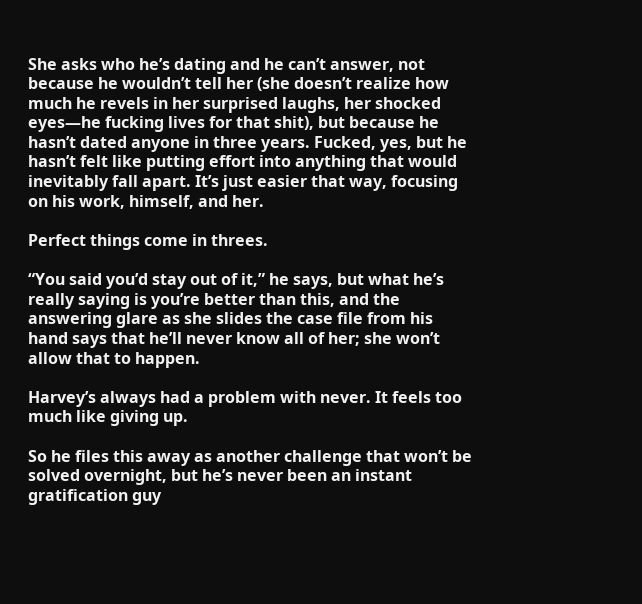She asks who he’s dating and he can’t answer, not because he wouldn’t tell her (she doesn’t realize how much he revels in her surprised laughs, her shocked eyes—he fucking lives for that shit), but because he hasn’t dated anyone in three years. Fucked, yes, but he hasn’t felt like putting effort into anything that would inevitably fall apart. It’s just easier that way, focusing on his work, himself, and her.

Perfect things come in threes.

“You said you’d stay out of it,” he says, but what he’s really saying is you’re better than this, and the answering glare as she slides the case file from his hand says that he’ll never know all of her; she won’t allow that to happen.

Harvey’s always had a problem with never. It feels too much like giving up.

So he files this away as another challenge that won’t be solved overnight, but he’s never been an instant gratification guy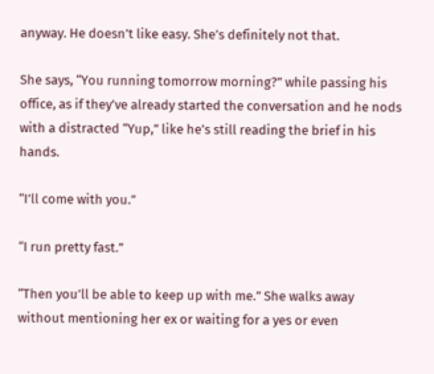anyway. He doesn’t like easy. She’s definitely not that.

She says, “You running tomorrow morning?” while passing his office, as if they’ve already started the conversation and he nods with a distracted “Yup,” like he’s still reading the brief in his hands.

“I’ll come with you.”

“I run pretty fast.”

“Then you’ll be able to keep up with me.” She walks away without mentioning her ex or waiting for a yes or even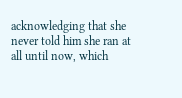acknowledging that she never told him she ran at all until now, which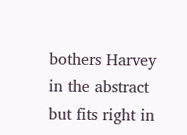bothers Harvey in the abstract but fits right in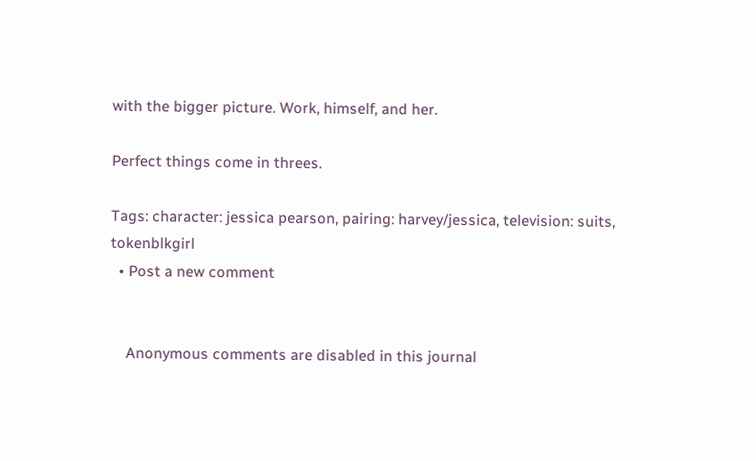with the bigger picture. Work, himself, and her.

Perfect things come in threes.

Tags: character: jessica pearson, pairing: harvey/jessica, television: suits, tokenblkgirl
  • Post a new comment


    Anonymous comments are disabled in this journal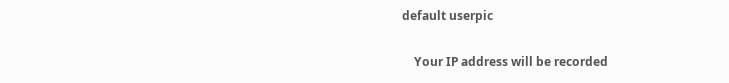default userpic

    Your IP address will be recorded